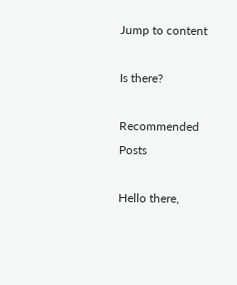Jump to content

Is there?

Recommended Posts

Hello there,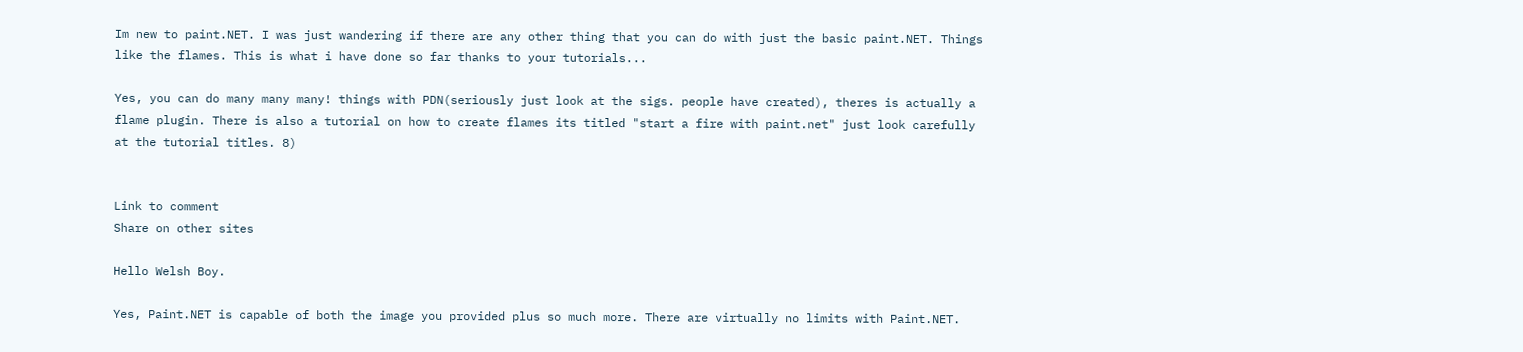Im new to paint.NET. I was just wandering if there are any other thing that you can do with just the basic paint.NET. Things like the flames. This is what i have done so far thanks to your tutorials...

Yes, you can do many many many! things with PDN(seriously just look at the sigs. people have created), theres is actually a flame plugin. There is also a tutorial on how to create flames its titled "start a fire with paint.net" just look carefully at the tutorial titles. 8)


Link to comment
Share on other sites

Hello Welsh Boy.

Yes, Paint.NET is capable of both the image you provided plus so much more. There are virtually no limits with Paint.NET.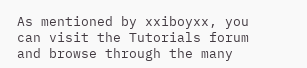As mentioned by xxiboyxx, you can visit the Tutorials forum and browse through the many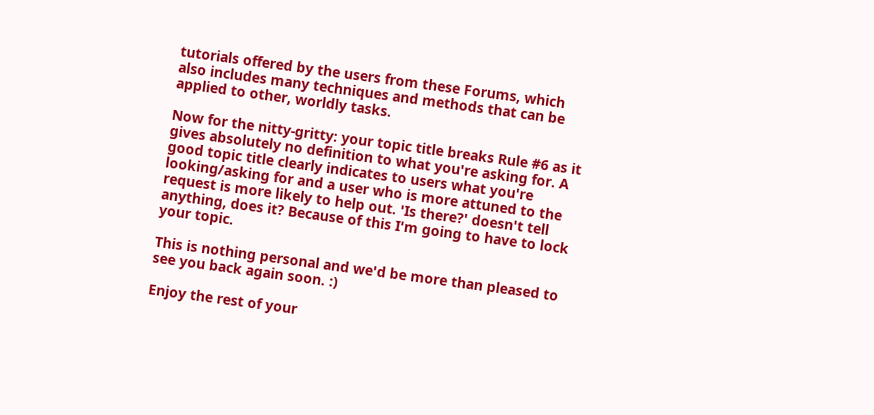tutorials offered by the users from these Forums, which also includes many techniques and methods that can be applied to other, worldly tasks.

Now for the nitty-gritty: your topic title breaks Rule #6 as it gives absolutely no definition to what you're asking for. A good topic title clearly indicates to users what you're looking/asking for and a user who is more attuned to the request is more likely to help out. 'Is there?' doesn't tell anything, does it? Because of this I'm going to have to lock your topic.

This is nothing personal and we'd be more than pleased to see you back again soon. :)

Enjoy the rest of your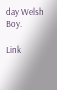day Welsh Boy.

Link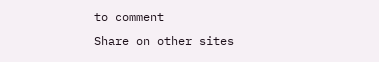to comment
Share on other sites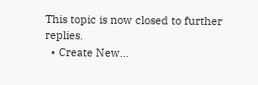This topic is now closed to further replies.
  • Create New...